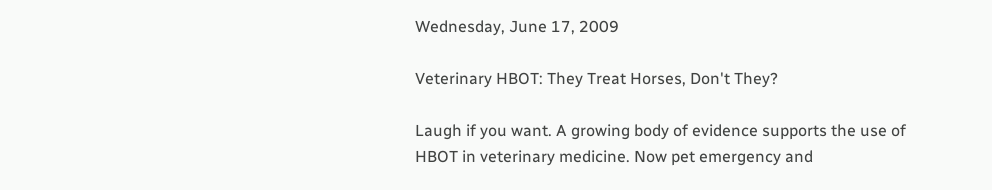Wednesday, June 17, 2009

Veterinary HBOT: They Treat Horses, Don't They?

Laugh if you want. A growing body of evidence supports the use of HBOT in veterinary medicine. Now pet emergency and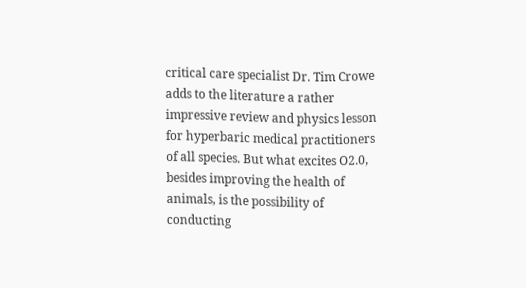critical care specialist Dr. Tim Crowe adds to the literature a rather impressive review and physics lesson for hyperbaric medical practitioners of all species. But what excites O2.0, besides improving the health of animals, is the possibility of conducting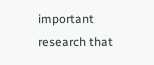important research that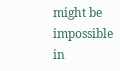might be impossible in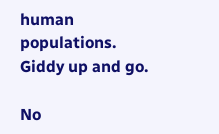human populations. Giddy up and go.

No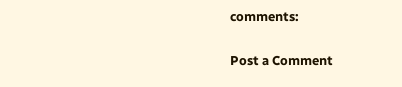comments:

Post a Comment